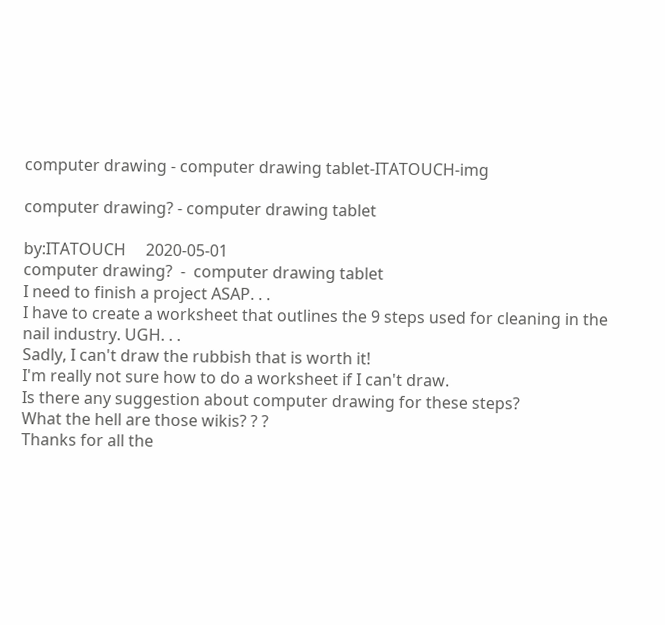computer drawing - computer drawing tablet-ITATOUCH-img

computer drawing? - computer drawing tablet

by:ITATOUCH     2020-05-01
computer drawing?  -  computer drawing tablet
I need to finish a project ASAP. . .
I have to create a worksheet that outlines the 9 steps used for cleaning in the nail industry. UGH. . .
Sadly, I can't draw the rubbish that is worth it!
I'm really not sure how to do a worksheet if I can't draw.
Is there any suggestion about computer drawing for these steps?
What the hell are those wikis? ? ?
Thanks for all the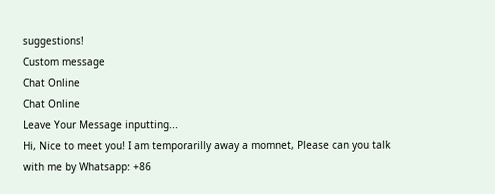suggestions!
Custom message
Chat Online
Chat Online
Leave Your Message inputting...
Hi, Nice to meet you! I am temporarilly away a momnet, Please can you talk with me by Whatsapp: +86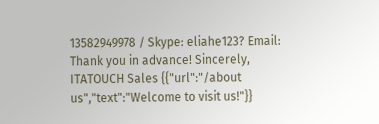13582949978 / Skype: eliahe123? Email: Thank you in advance! Sincerely, ITATOUCH Sales {{"url":"/about us","text":"Welcome to visit us!"}}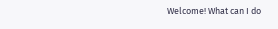Welcome! What can I do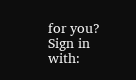for you?
Sign in with: